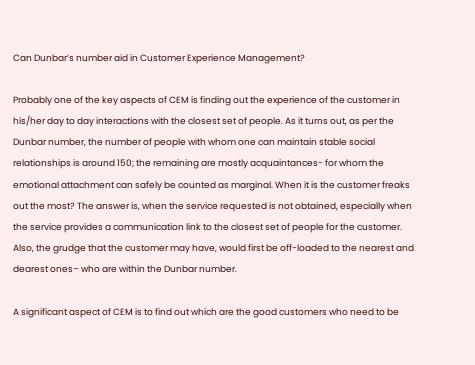Can Dunbar’s number aid in Customer Experience Management?

Probably one of the key aspects of CEM is finding out the experience of the customer in his/her day to day interactions with the closest set of people. As it turns out, as per the Dunbar number, the number of people with whom one can maintain stable social relationships is around 150; the remaining are mostly acquaintances- for whom the emotional attachment can safely be counted as marginal. When it is the customer freaks out the most? The answer is, when the service requested is not obtained, especially when the service provides a communication link to the closest set of people for the customer. Also, the grudge that the customer may have, would first be off-loaded to the nearest and dearest ones– who are within the Dunbar number.

A significant aspect of CEM is to find out which are the good customers who need to be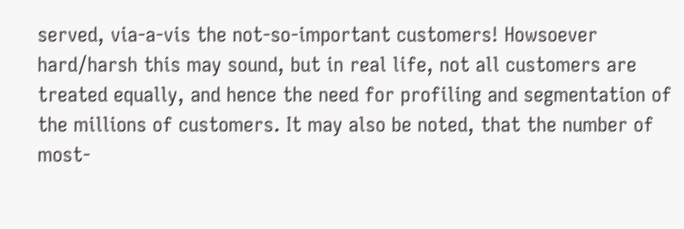served, via-a-vis the not-so-important customers! Howsoever hard/harsh this may sound, but in real life, not all customers are treated equally, and hence the need for profiling and segmentation of the millions of customers. It may also be noted, that the number of most-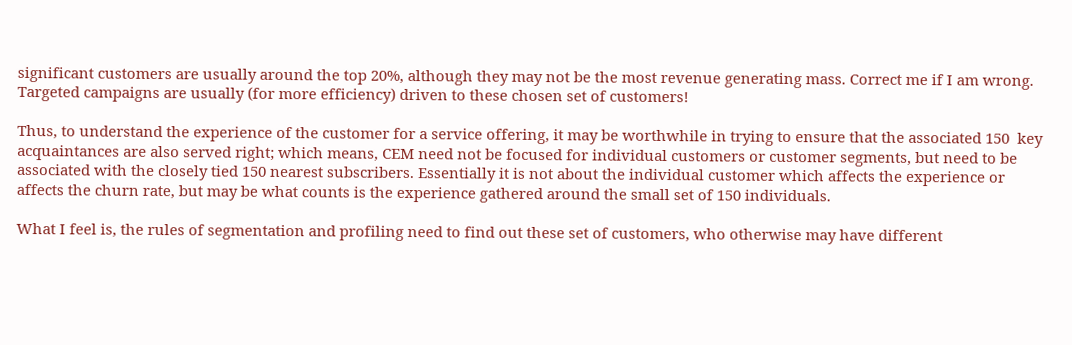significant customers are usually around the top 20%, although they may not be the most revenue generating mass. Correct me if I am wrong. Targeted campaigns are usually (for more efficiency) driven to these chosen set of customers!

Thus, to understand the experience of the customer for a service offering, it may be worthwhile in trying to ensure that the associated 150  key acquaintances are also served right; which means, CEM need not be focused for individual customers or customer segments, but need to be associated with the closely tied 150 nearest subscribers. Essentially it is not about the individual customer which affects the experience or affects the churn rate, but may be what counts is the experience gathered around the small set of 150 individuals.

What I feel is, the rules of segmentation and profiling need to find out these set of customers, who otherwise may have different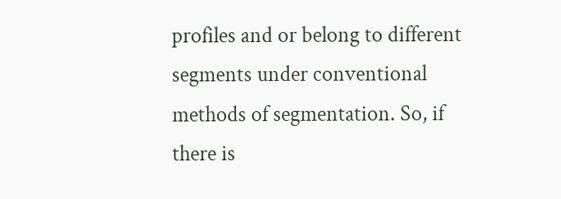profiles and or belong to different segments under conventional methods of segmentation. So, if there is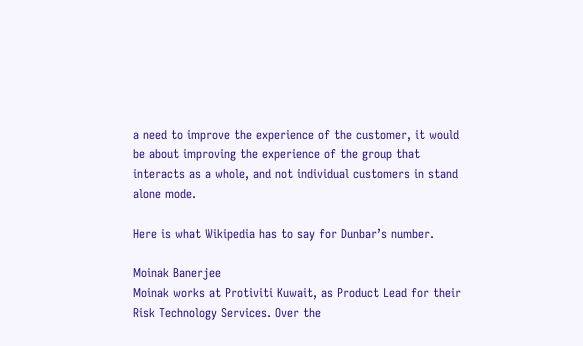a need to improve the experience of the customer, it would be about improving the experience of the group that interacts as a whole, and not individual customers in stand alone mode.

Here is what Wikipedia has to say for Dunbar’s number.

Moinak Banerjee
Moinak works at Protiviti Kuwait, as Product Lead for their Risk Technology Services. Over the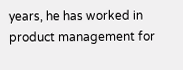years, he has worked in product management for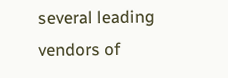several leading vendors of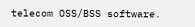telecom OSS/BSS software.